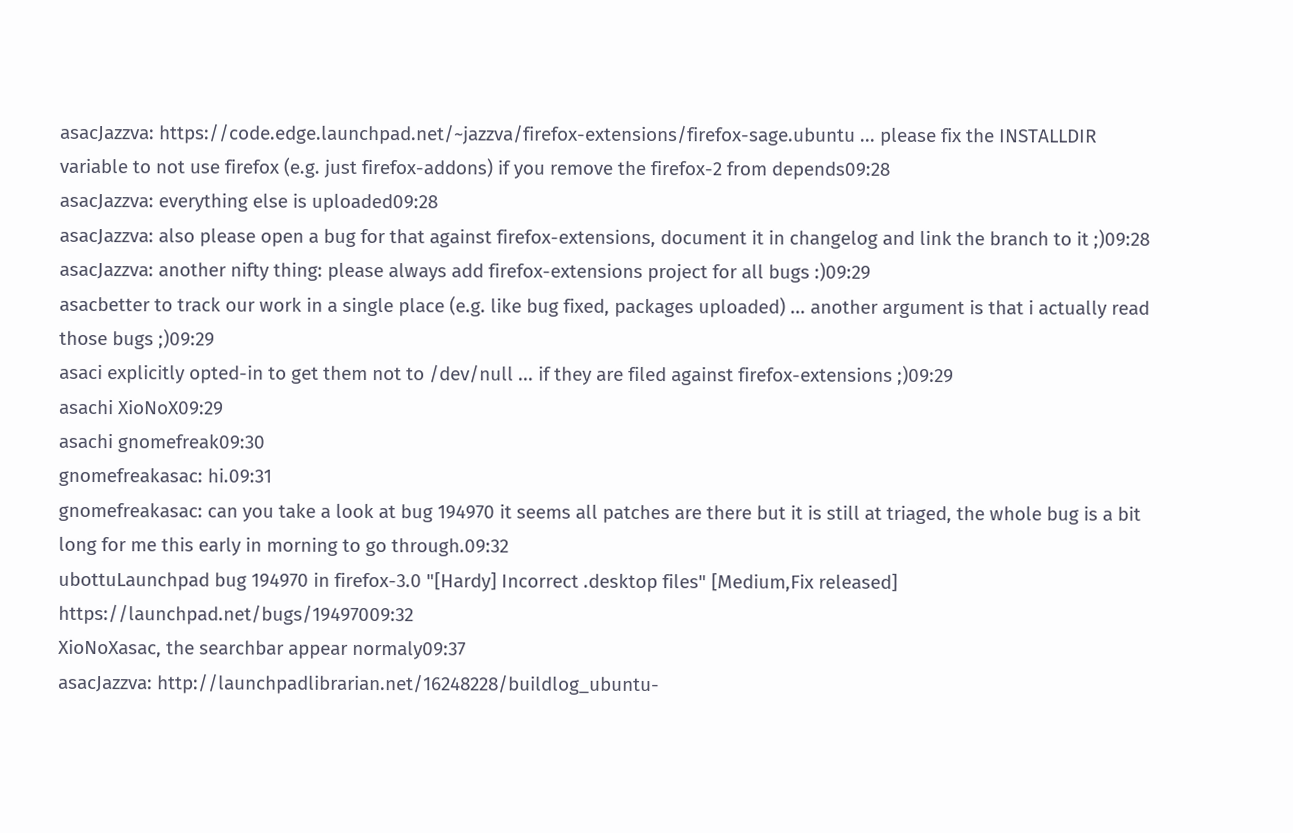asacJazzva: https://code.edge.launchpad.net/~jazzva/firefox-extensions/firefox-sage.ubuntu ... please fix the INSTALLDIR variable to not use firefox (e.g. just firefox-addons) if you remove the firefox-2 from depends09:28
asacJazzva: everything else is uploaded09:28
asacJazzva: also please open a bug for that against firefox-extensions, document it in changelog and link the branch to it ;)09:28
asacJazzva: another nifty thing: please always add firefox-extensions project for all bugs :)09:29
asacbetter to track our work in a single place (e.g. like bug fixed, packages uploaded) ... another argument is that i actually read those bugs ;)09:29
asaci explicitly opted-in to get them not to /dev/null ... if they are filed against firefox-extensions ;)09:29
asachi XioNoX09:29
asachi gnomefreak09:30
gnomefreakasac: hi.09:31
gnomefreakasac: can you take a look at bug 194970 it seems all patches are there but it is still at triaged, the whole bug is a bit long for me this early in morning to go through.09:32
ubottuLaunchpad bug 194970 in firefox-3.0 "[Hardy] Incorrect .desktop files" [Medium,Fix released] https://launchpad.net/bugs/19497009:32
XioNoXasac, the searchbar appear normaly09:37
asacJazzva: http://launchpadlibrarian.net/16248228/buildlog_ubuntu-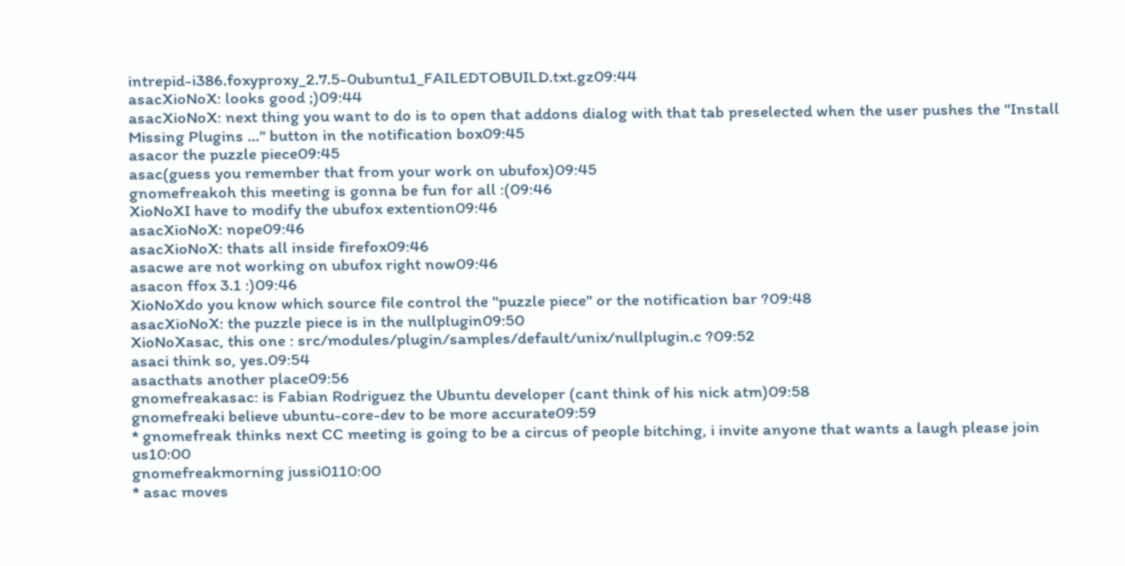intrepid-i386.foxyproxy_2.7.5-0ubuntu1_FAILEDTOBUILD.txt.gz09:44
asacXioNoX: looks good ;)09:44
asacXioNoX: next thing you want to do is to open that addons dialog with that tab preselected when the user pushes the "Install Missing Plugins ..." button in the notification box09:45
asacor the puzzle piece09:45
asac(guess you remember that from your work on ubufox)09:45
gnomefreakoh this meeting is gonna be fun for all :(09:46
XioNoXI have to modify the ubufox extention09:46
asacXioNoX: nope09:46
asacXioNoX: thats all inside firefox09:46
asacwe are not working on ubufox right now09:46
asacon ffox 3.1 :)09:46
XioNoXdo you know which source file control the "puzzle piece" or the notification bar ?09:48
asacXioNoX: the puzzle piece is in the nullplugin09:50
XioNoXasac, this one : src/modules/plugin/samples/default/unix/nullplugin.c ?09:52
asaci think so, yes.09:54
asacthats another place09:56
gnomefreakasac: is Fabian Rodriguez the Ubuntu developer (cant think of his nick atm)09:58
gnomefreaki believe ubuntu-core-dev to be more accurate09:59
* gnomefreak thinks next CC meeting is going to be a circus of people bitching, i invite anyone that wants a laugh please join us10:00
gnomefreakmorning jussi0110:00
* asac moves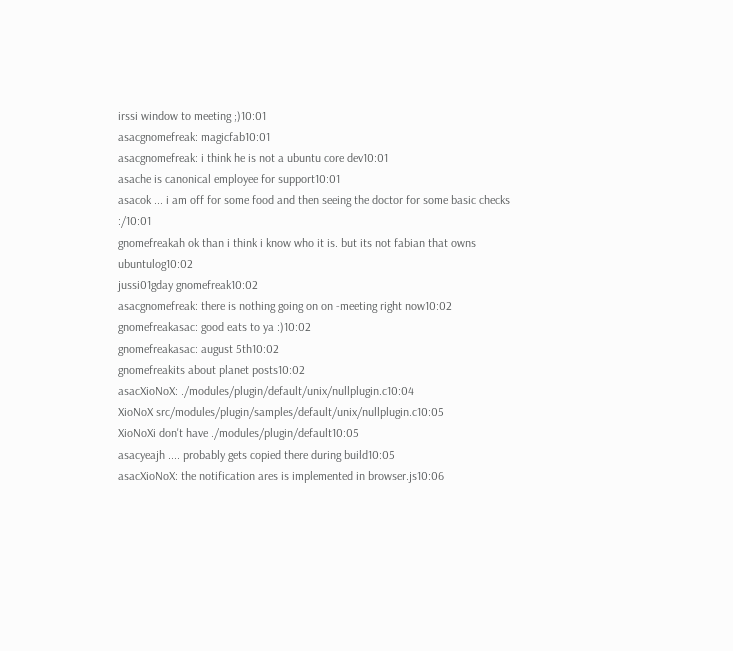irssi window to meeting ;)10:01
asacgnomefreak: magicfab10:01
asacgnomefreak: i think he is not a ubuntu core dev10:01
asache is canonical employee for support10:01
asacok ... i am off for some food and then seeing the doctor for some basic checks :/10:01
gnomefreakah ok than i think i know who it is. but its not fabian that owns ubuntulog10:02
jussi01gday gnomefreak10:02
asacgnomefreak: there is nothing going on on -meeting right now10:02
gnomefreakasac: good eats to ya :)10:02
gnomefreakasac: august 5th10:02
gnomefreakits about planet posts10:02
asacXioNoX: ./modules/plugin/default/unix/nullplugin.c10:04
XioNoX src/modules/plugin/samples/default/unix/nullplugin.c10:05
XioNoXi don't have ./modules/plugin/default10:05
asacyeajh .... probably gets copied there during build10:05
asacXioNoX: the notification ares is implemented in browser.js10:06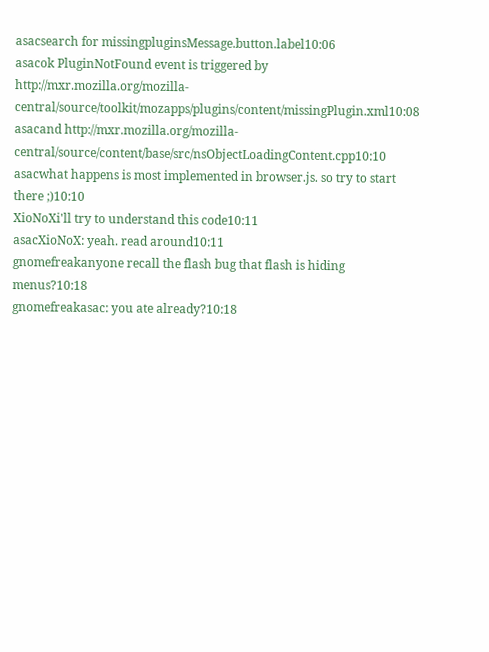asacsearch for missingpluginsMessage.button.label10:06
asacok PluginNotFound event is triggered by http://mxr.mozilla.org/mozilla-central/source/toolkit/mozapps/plugins/content/missingPlugin.xml10:08
asacand http://mxr.mozilla.org/mozilla-central/source/content/base/src/nsObjectLoadingContent.cpp10:10
asacwhat happens is most implemented in browser.js. so try to start there ;)10:10
XioNoXi'll try to understand this code10:11
asacXioNoX: yeah. read around10:11
gnomefreakanyone recall the flash bug that flash is hiding menus?10:18
gnomefreakasac: you ate already?10:18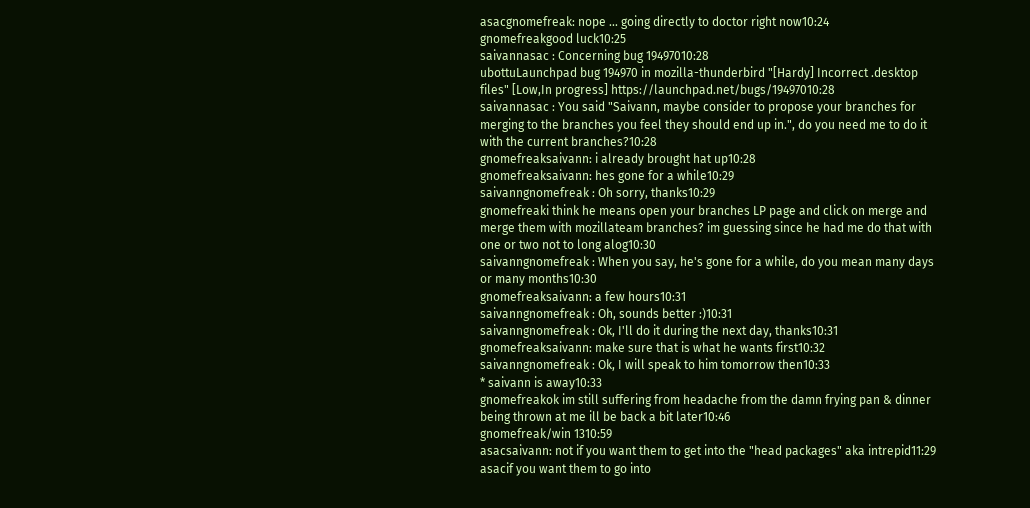asacgnomefreak: nope ... going directly to doctor right now10:24
gnomefreakgood luck10:25
saivannasac : Concerning bug 19497010:28
ubottuLaunchpad bug 194970 in mozilla-thunderbird "[Hardy] Incorrect .desktop files" [Low,In progress] https://launchpad.net/bugs/19497010:28
saivannasac : You said "Saivann, maybe consider to propose your branches for merging to the branches you feel they should end up in.", do you need me to do it with the current branches?10:28
gnomefreaksaivann: i already brought hat up10:28
gnomefreaksaivann: hes gone for a while10:29
saivanngnomefreak : Oh sorry, thanks10:29
gnomefreaki think he means open your branches LP page and click on merge and merge them with mozillateam branches? im guessing since he had me do that with one or two not to long alog10:30
saivanngnomefreak : When you say, he's gone for a while, do you mean many days or many months10:30
gnomefreaksaivann: a few hours10:31
saivanngnomefreak : Oh, sounds better :)10:31
saivanngnomefreak : Ok, I'll do it during the next day, thanks10:31
gnomefreaksaivann: make sure that is what he wants first10:32
saivanngnomefreak : Ok, I will speak to him tomorrow then10:33
* saivann is away10:33
gnomefreakok im still suffering from headache from the damn frying pan & dinner being thrown at me ill be back a bit later10:46
gnomefreak/win 1310:59
asacsaivann: not if you want them to get into the "head packages" aka intrepid11:29
asacif you want them to go into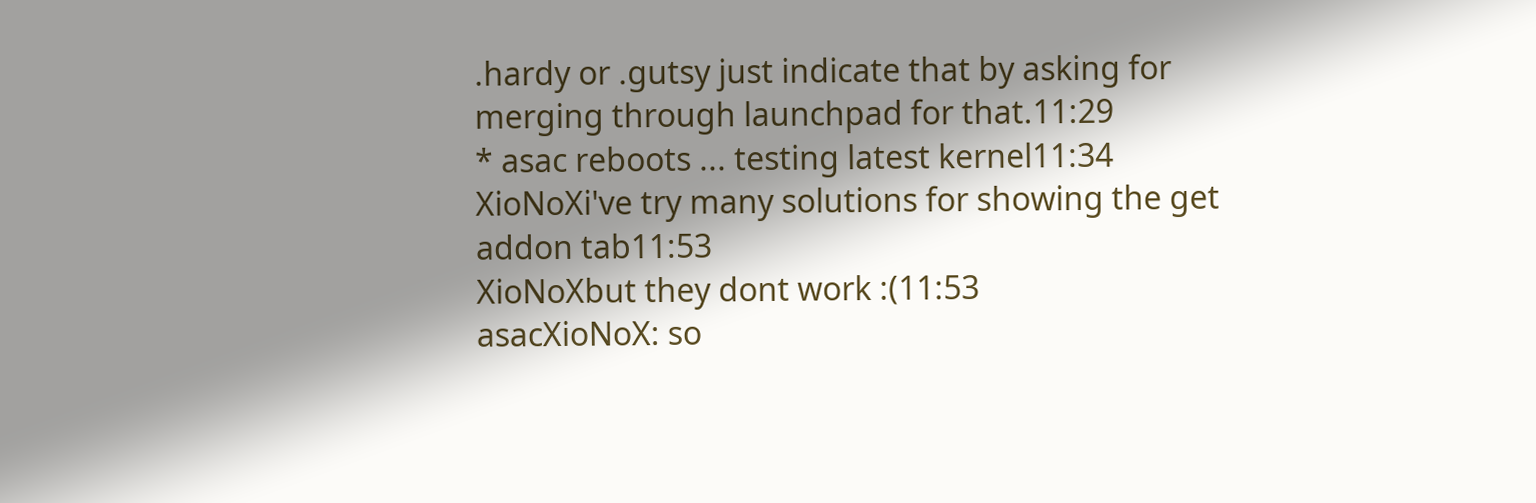.hardy or .gutsy just indicate that by asking for merging through launchpad for that.11:29
* asac reboots ... testing latest kernel11:34
XioNoXi've try many solutions for showing the get addon tab11:53
XioNoXbut they dont work :(11:53
asacXioNoX: so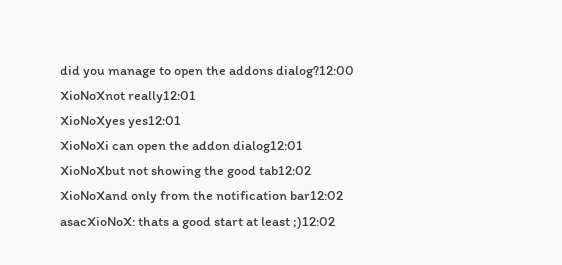did you manage to open the addons dialog?12:00
XioNoXnot really12:01
XioNoXyes yes12:01
XioNoXi can open the addon dialog12:01
XioNoXbut not showing the good tab12:02
XioNoXand only from the notification bar12:02
asacXioNoX: thats a good start at least ;)12:02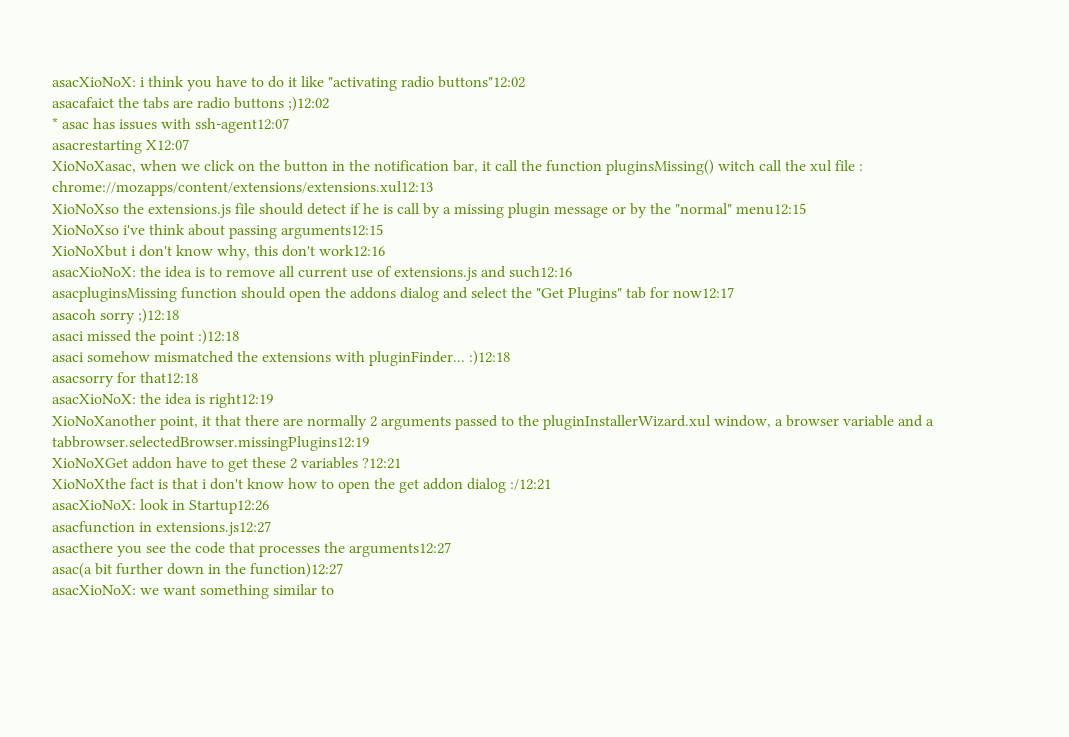asacXioNoX: i think you have to do it like "activating radio buttons"12:02
asacafaict the tabs are radio buttons ;)12:02
* asac has issues with ssh-agent12:07
asacrestarting X12:07
XioNoXasac, when we click on the button in the notification bar, it call the function pluginsMissing() witch call the xul file : chrome://mozapps/content/extensions/extensions.xul12:13
XioNoXso the extensions.js file should detect if he is call by a missing plugin message or by the "normal" menu12:15
XioNoXso i've think about passing arguments12:15
XioNoXbut i don't know why, this don't work12:16
asacXioNoX: the idea is to remove all current use of extensions.js and such12:16
asacpluginsMissing function should open the addons dialog and select the "Get Plugins" tab for now12:17
asacoh sorry ;)12:18
asaci missed the point :)12:18
asaci somehow mismatched the extensions with pluginFinder... :)12:18
asacsorry for that12:18
asacXioNoX: the idea is right12:19
XioNoXanother point, it that there are normally 2 arguments passed to the pluginInstallerWizard.xul window, a browser variable and a tabbrowser.selectedBrowser.missingPlugins12:19
XioNoXGet addon have to get these 2 variables ?12:21
XioNoXthe fact is that i don't know how to open the get addon dialog :/12:21
asacXioNoX: look in Startup12:26
asacfunction in extensions.js12:27
asacthere you see the code that processes the arguments12:27
asac(a bit further down in the function)12:27
asacXioNoX: we want something similar to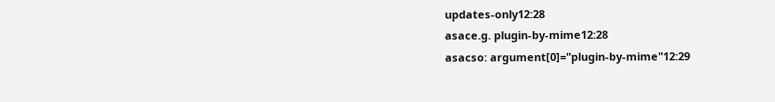updates-only12:28
asace.g. plugin-by-mime12:28
asacso: argument[0]="plugin-by-mime"12:29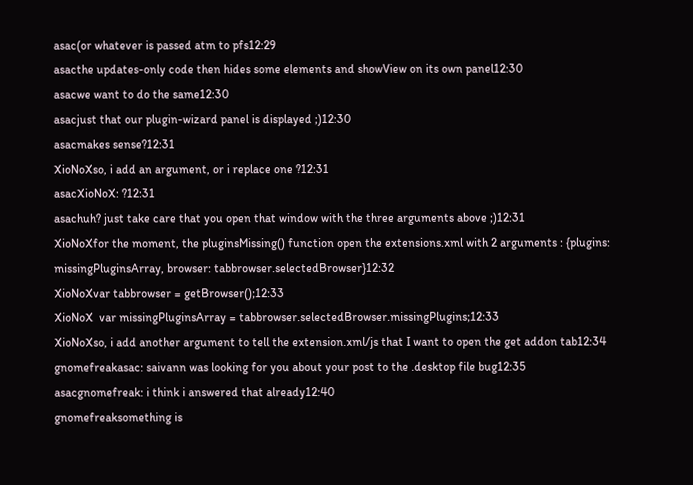asac(or whatever is passed atm to pfs12:29
asacthe updates-only code then hides some elements and showView on its own panel12:30
asacwe want to do the same12:30
asacjust that our plugin-wizard panel is displayed ;)12:30
asacmakes sense?12:31
XioNoXso, i add an argument, or i replace one ?12:31
asacXioNoX: ?12:31
asachuh? just take care that you open that window with the three arguments above ;)12:31
XioNoXfor the moment, the pluginsMissing() function open the extensions.xml with 2 arguments : {plugins: missingPluginsArray, browser: tabbrowser.selectedBrowser}12:32
XioNoXvar tabbrowser = getBrowser();12:33
XioNoX  var missingPluginsArray = tabbrowser.selectedBrowser.missingPlugins;12:33
XioNoXso, i add another argument to tell the extension.xml/js that I want to open the get addon tab12:34
gnomefreakasac: saivann was looking for you about your post to the .desktop file bug12:35
asacgnomefreak: i think i answered that already12:40
gnomefreaksomething is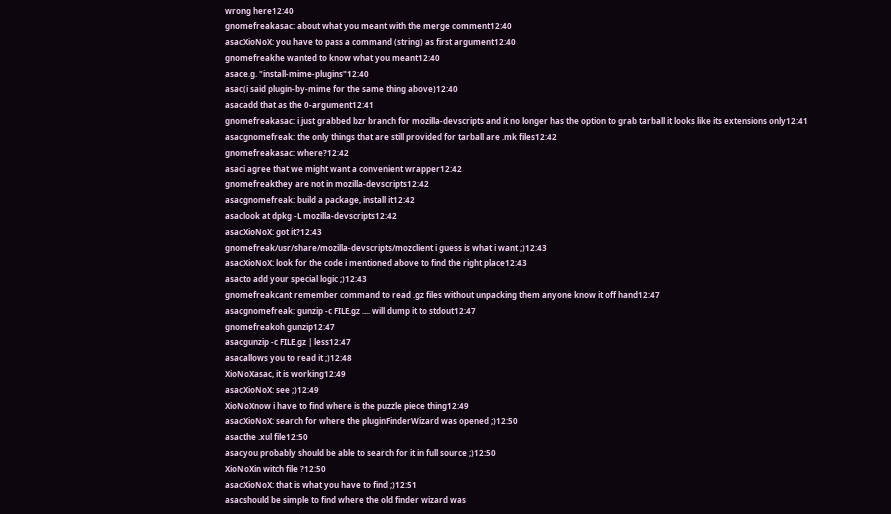wrong here12:40
gnomefreakasac: about what you meant with the merge comment12:40
asacXioNoX: you have to pass a command (string) as first argument12:40
gnomefreakhe wanted to know what you meant12:40
asace.g. "install-mime-plugins"12:40
asac(i said plugin-by-mime for the same thing above)12:40
asacadd that as the 0-argument12:41
gnomefreakasac: i just grabbed bzr branch for mozilla-devscripts and it no longer has the option to grab tarball it looks like its extensions only12:41
asacgnomefreak: the only things that are still provided for tarball are .mk files12:42
gnomefreakasac: where?12:42
asaci agree that we might want a convenient wrapper12:42
gnomefreakthey are not in mozilla-devscripts12:42
asacgnomefreak: build a package, install it12:42
asaclook at dpkg -L mozilla-devscripts12:42
asacXioNoX: got it?12:43
gnomefreak/usr/share/mozilla-devscripts/mozclient i guess is what i want ;)12:43
asacXioNoX: look for the code i mentioned above to find the right place12:43
asacto add your special logic ;)12:43
gnomefreakcant remember command to read .gz files without unpacking them anyone know it off hand12:47
asacgnomefreak: gunzip -c FILE.gz .... will dump it to stdout12:47
gnomefreakoh gunzip12:47
asacgunzip -c FILE.gz | less12:47
asacallows you to read it ;)12:48
XioNoXasac, it is working12:49
asacXioNoX: see ;)12:49
XioNoXnow i have to find where is the puzzle piece thing12:49
asacXioNoX: search for where the pluginFinderWizard was opened ;)12:50
asacthe .xul file12:50
asacyou probably should be able to search for it in full source ;)12:50
XioNoXin witch file ?12:50
asacXioNoX: that is what you have to find ;)12:51
asacshould be simple to find where the old finder wizard was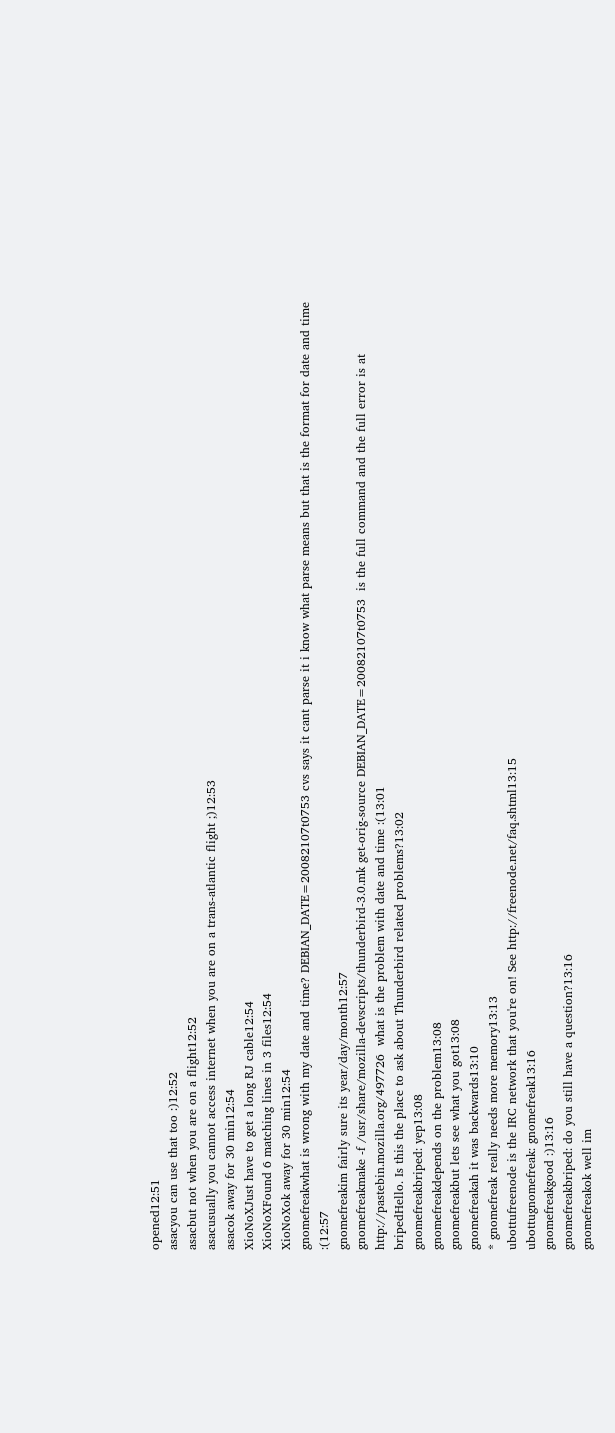opened12:51
asacyou can use that too :)12:52
asacbut not when you are on a flight12:52
asacusually you cannot access internet when you are on a trans-atlantic flight ;)12:53
asacok away for 30 min12:54
XioNoXJust have to get a long RJ cable12:54
XioNoXFound 6 matching lines in 3 files12:54
XioNoXok away for 30 min12:54
gnomefreakwhat is wrong with my date and time? DEBIAN_DATE=20082107t0753 cvs says it cant parse it i know what parse means but that is the format for date and time :(12:57
gnomefreakim fairly sure its year/day/month12:57
gnomefreakmake -f /usr/share/mozilla-devscripts/thunderbird-3.0.mk get-orig-source DEBIAN_DATE=20082107t0753  is the full command and the full error is at http://pastebin.mozilla.org/497726  what is the problem with date and time :(13:01
bripedHello. Is this the place to ask about Thunderbird related problems?13:02
gnomefreakbriped: yep13:08
gnomefreakdepends on the problem13:08
gnomefreakbut lets see what you got13:08
gnomefreakah it was backwards13:10
* gnomefreak really needs more memory13:13
ubottufreenode is the IRC network that you're on! See http://freenode.net/faq.shtml13:15
ubottugnomefreak: gnomefreak13:16
gnomefreakgood :)13:16
gnomefreakbriped: do you still have a question?13:16
gnomefreakok well im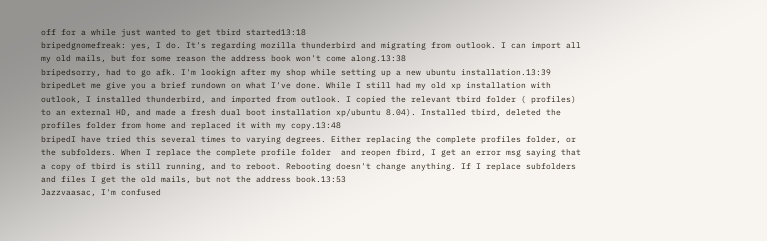off for a while just wanted to get tbird started13:18
bripedgnomefreak: yes, I do. It's regarding mozilla thunderbird and migrating from outlook. I can import all my old mails, but for some reason the address book won't come along.13:38
bripedsorry, had to go afk. I'm lookign after my shop while setting up a new ubuntu installation.13:39
bripedLet me give you a brief rundown on what I've done. While I still had my old xp installation with outlook, I installed thunderbird, and imported from outlook. I copied the relevant tbird folder ( profiles) to an external HD, and made a fresh dual boot installation xp/ubuntu 8.04). Installed tbird, deleted the profiles folder from home and replaced it with my copy.13:48
bripedI have tried this several times to varying degrees. Either replacing the complete profiles folder, or the subfolders. When I replace the complete profile folder  and reopen fbird, I get an error msg saying that a copy of tbird is still running, and to reboot. Rebooting doesn't change anything. If I replace subfolders and files I get the old mails, but not the address book.13:53
Jazzvaasac, I'm confused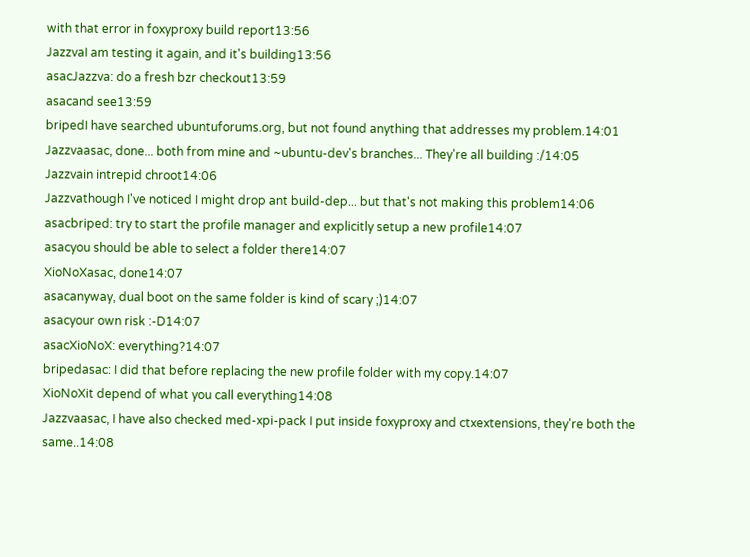with that error in foxyproxy build report13:56
JazzvaI am testing it again, and it's building13:56
asacJazzva: do a fresh bzr checkout13:59
asacand see13:59
bripedI have searched ubuntuforums.org, but not found anything that addresses my problem.14:01
Jazzvaasac, done... both from mine and ~ubuntu-dev's branches... They're all building :/14:05
Jazzvain intrepid chroot14:06
Jazzvathough I've noticed I might drop ant build-dep... but that's not making this problem14:06
asacbriped: try to start the profile manager and explicitly setup a new profile14:07
asacyou should be able to select a folder there14:07
XioNoXasac, done14:07
asacanyway, dual boot on the same folder is kind of scary ;)14:07
asacyour own risk :-D14:07
asacXioNoX: everything?14:07
bripedasac: I did that before replacing the new profile folder with my copy.14:07
XioNoXit depend of what you call everything14:08
Jazzvaasac, I have also checked med-xpi-pack I put inside foxyproxy and ctxextensions, they're both the same..14:08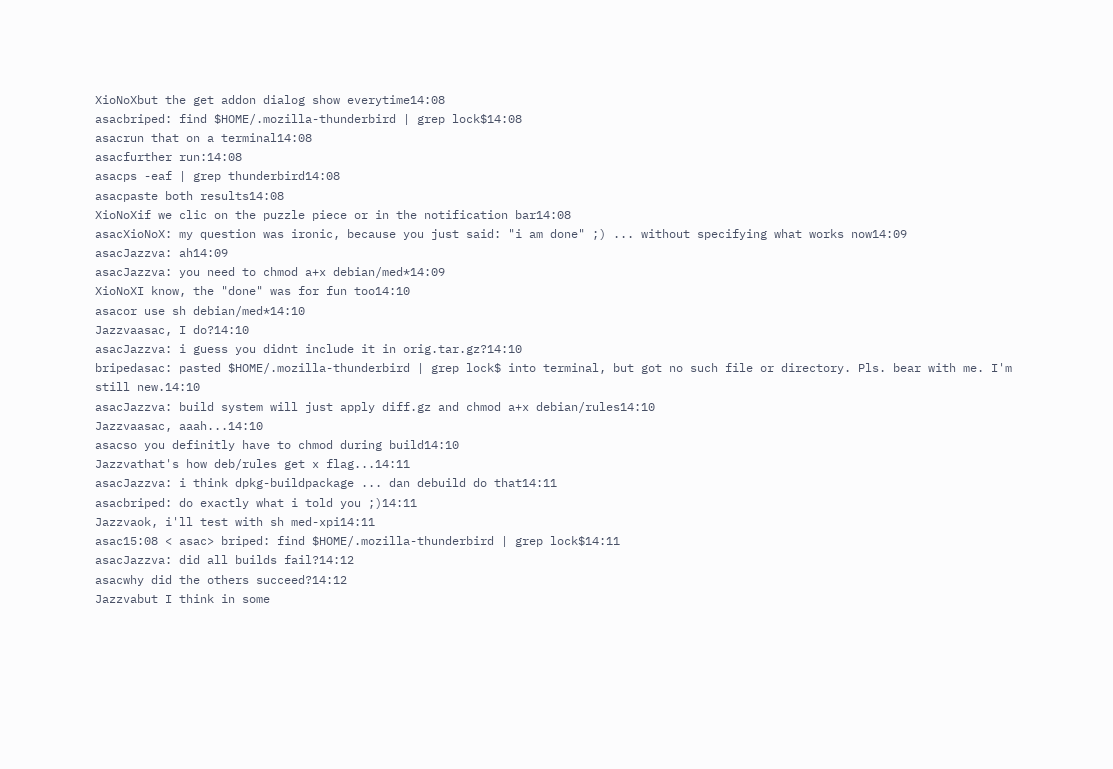XioNoXbut the get addon dialog show everytime14:08
asacbriped: find $HOME/.mozilla-thunderbird | grep lock$14:08
asacrun that on a terminal14:08
asacfurther run:14:08
asacps -eaf | grep thunderbird14:08
asacpaste both results14:08
XioNoXif we clic on the puzzle piece or in the notification bar14:08
asacXioNoX: my question was ironic, because you just said: "i am done" ;) ... without specifying what works now14:09
asacJazzva: ah14:09
asacJazzva: you need to chmod a+x debian/med*14:09
XioNoXI know, the "done" was for fun too14:10
asacor use sh debian/med*14:10
Jazzvaasac, I do?14:10
asacJazzva: i guess you didnt include it in orig.tar.gz?14:10
bripedasac: pasted $HOME/.mozilla-thunderbird | grep lock$ into terminal, but got no such file or directory. Pls. bear with me. I'm still new.14:10
asacJazzva: build system will just apply diff.gz and chmod a+x debian/rules14:10
Jazzvaasac, aaah...14:10
asacso you definitly have to chmod during build14:10
Jazzvathat's how deb/rules get x flag...14:11
asacJazzva: i think dpkg-buildpackage ... dan debuild do that14:11
asacbriped: do exactly what i told you ;)14:11
Jazzvaok, i'll test with sh med-xpi14:11
asac15:08 < asac> briped: find $HOME/.mozilla-thunderbird | grep lock$14:11
asacJazzva: did all builds fail?14:12
asacwhy did the others succeed?14:12
Jazzvabut I think in some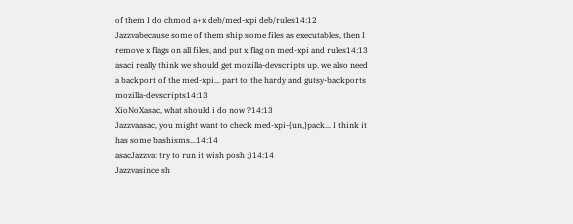of them I do chmod a+x deb/med-xpi deb/rules14:12
Jazzvabecause some of them ship some files as executables, then I remove x flags on all files, and put x flag on med-xpi and rules14:13
asaci really think we should get mozilla-devscripts up. we also need a backport of the med-xpi... part to the hardy and gutsy-backports mozilla-devscripts14:13
XioNoXasac, what should i do now ?14:13
Jazzvaasac, you might want to check med-xpi-{un,}pack... I think it has some bashisms...14:14
asacJazzva: try to run it wish posh ;)14:14
Jazzvasince sh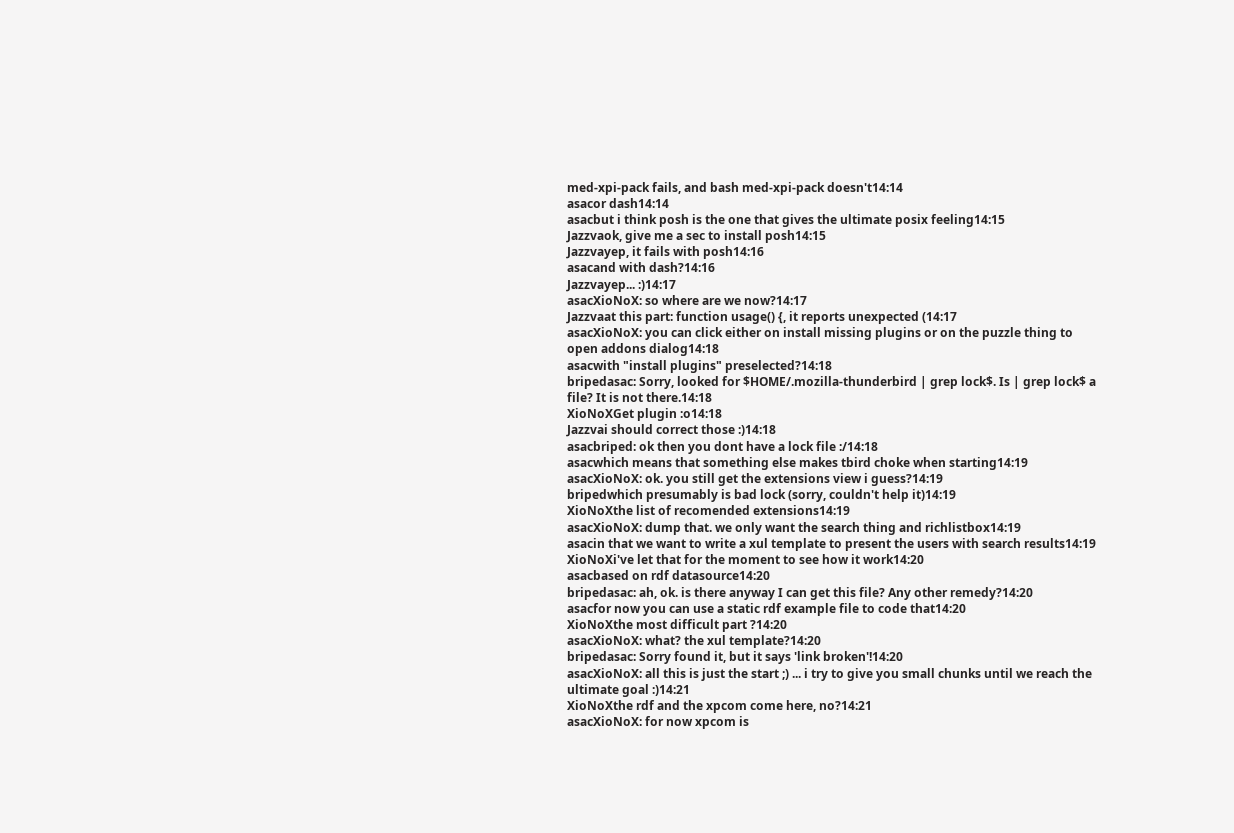med-xpi-pack fails, and bash med-xpi-pack doesn't14:14
asacor dash14:14
asacbut i think posh is the one that gives the ultimate posix feeling14:15
Jazzvaok, give me a sec to install posh14:15
Jazzvayep, it fails with posh14:16
asacand with dash?14:16
Jazzvayep... :)14:17
asacXioNoX: so where are we now?14:17
Jazzvaat this part: function usage() {, it reports unexpected (14:17
asacXioNoX: you can click either on install missing plugins or on the puzzle thing to open addons dialog14:18
asacwith "install plugins" preselected?14:18
bripedasac: Sorry, looked for $HOME/.mozilla-thunderbird | grep lock$. Is | grep lock$ a file? It is not there.14:18
XioNoXGet plugin :o14:18
Jazzvai should correct those :)14:18
asacbriped: ok then you dont have a lock file :/14:18
asacwhich means that something else makes tbird choke when starting14:19
asacXioNoX: ok. you still get the extensions view i guess?14:19
bripedwhich presumably is bad lock (sorry, couldn't help it)14:19
XioNoXthe list of recomended extensions14:19
asacXioNoX: dump that. we only want the search thing and richlistbox14:19
asacin that we want to write a xul template to present the users with search results14:19
XioNoXi've let that for the moment to see how it work14:20
asacbased on rdf datasource14:20
bripedasac: ah, ok. is there anyway I can get this file? Any other remedy?14:20
asacfor now you can use a static rdf example file to code that14:20
XioNoXthe most difficult part ?14:20
asacXioNoX: what? the xul template?14:20
bripedasac: Sorry found it, but it says 'link broken'!14:20
asacXioNoX: all this is just the start ;) ... i try to give you small chunks until we reach the ultimate goal :)14:21
XioNoXthe rdf and the xpcom come here, no?14:21
asacXioNoX: for now xpcom is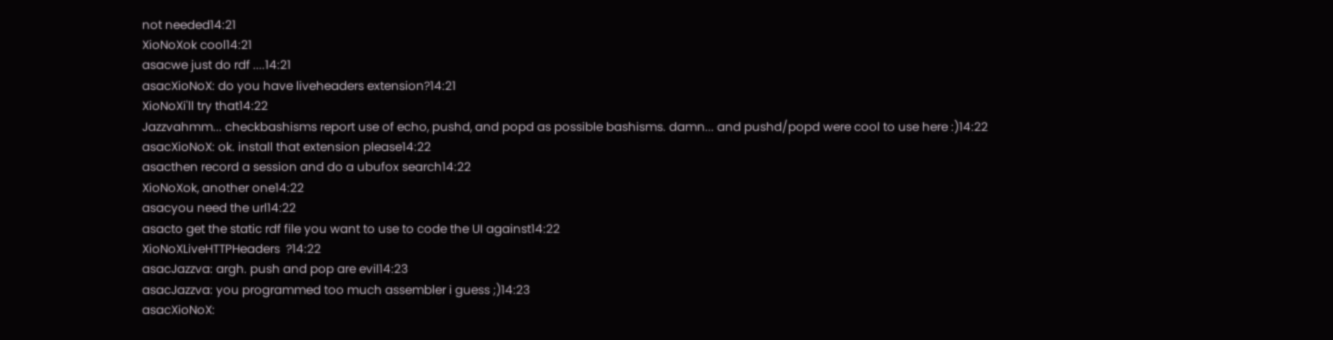not needed14:21
XioNoXok cool14:21
asacwe just do rdf ....14:21
asacXioNoX: do you have liveheaders extension?14:21
XioNoXi'll try that14:22
Jazzvahmm... checkbashisms report use of echo, pushd, and popd as possible bashisms. damn... and pushd/popd were cool to use here :)14:22
asacXioNoX: ok. install that extension please14:22
asacthen record a session and do a ubufox search14:22
XioNoXok, another one14:22
asacyou need the url14:22
asacto get the static rdf file you want to use to code the UI against14:22
XioNoXLiveHTTPHeaders  ?14:22
asacJazzva: argh. push and pop are evil14:23
asacJazzva: you programmed too much assembler i guess ;)14:23
asacXioNoX: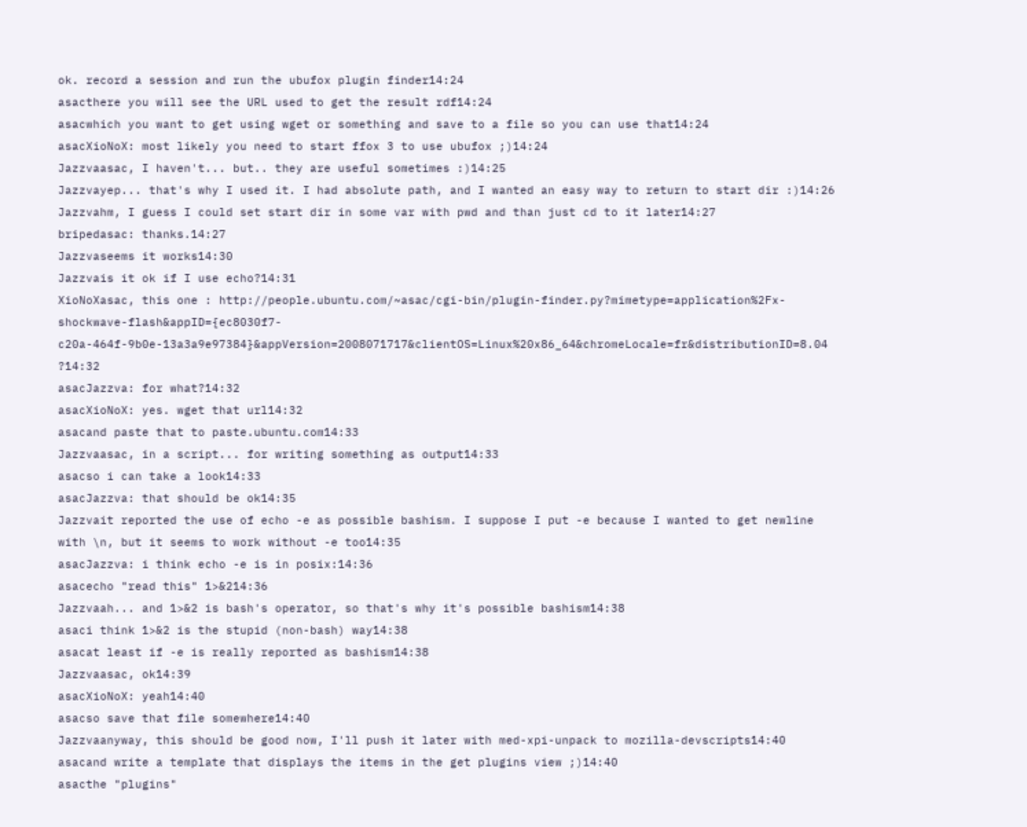ok. record a session and run the ubufox plugin finder14:24
asacthere you will see the URL used to get the result rdf14:24
asacwhich you want to get using wget or something and save to a file so you can use that14:24
asacXioNoX: most likely you need to start ffox 3 to use ubufox ;)14:24
Jazzvaasac, I haven't... but.. they are useful sometimes :)14:25
Jazzvayep... that's why I used it. I had absolute path, and I wanted an easy way to return to start dir :)14:26
Jazzvahm, I guess I could set start dir in some var with pwd and than just cd to it later14:27
bripedasac: thanks.14:27
Jazzvaseems it works14:30
Jazzvais it ok if I use echo?14:31
XioNoXasac, this one : http://people.ubuntu.com/~asac/cgi-bin/plugin-finder.py?mimetype=application%2Fx-shockwave-flash&appID={ec8030f7-c20a-464f-9b0e-13a3a9e97384}&appVersion=2008071717&clientOS=Linux%20x86_64&chromeLocale=fr&distributionID=8.04 ?14:32
asacJazzva: for what?14:32
asacXioNoX: yes. wget that url14:32
asacand paste that to paste.ubuntu.com14:33
Jazzvaasac, in a script... for writing something as output14:33
asacso i can take a look14:33
asacJazzva: that should be ok14:35
Jazzvait reported the use of echo -e as possible bashism. I suppose I put -e because I wanted to get newline with \n, but it seems to work without -e too14:35
asacJazzva: i think echo -e is in posix:14:36
asacecho "read this" 1>&214:36
Jazzvaah... and 1>&2 is bash's operator, so that's why it's possible bashism14:38
asaci think 1>&2 is the stupid (non-bash) way14:38
asacat least if -e is really reported as bashism14:38
Jazzvaasac, ok14:39
asacXioNoX: yeah14:40
asacso save that file somewhere14:40
Jazzvaanyway, this should be good now, I'll push it later with med-xpi-unpack to mozilla-devscripts14:40
asacand write a template that displays the items in the get plugins view ;)14:40
asacthe "plugins"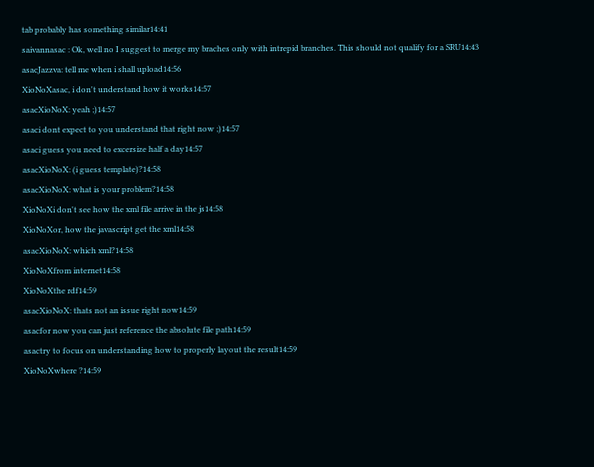tab probably has something similar14:41
saivannasac : Ok, well no I suggest to merge my braches only with intrepid branches. This should not qualify for a SRU14:43
asacJazzva: tell me when i shall upload14:56
XioNoXasac, i don't understand how it works14:57
asacXioNoX: yeah ;)14:57
asaci dont expect to you understand that right now ;)14:57
asaci guess you need to excersize half a day14:57
asacXioNoX: (i guess template)?14:58
asacXioNoX: what is your problem?14:58
XioNoXi don't see how the xml file arrive in the js14:58
XioNoXor, how the javascript get the xml14:58
asacXioNoX: which xml?14:58
XioNoXfrom internet14:58
XioNoXthe rdf14:59
asacXioNoX: thats not an issue right now14:59
asacfor now you can just reference the absolute file path14:59
asactry to focus on understanding how to properly layout the result14:59
XioNoXwhere ?14:59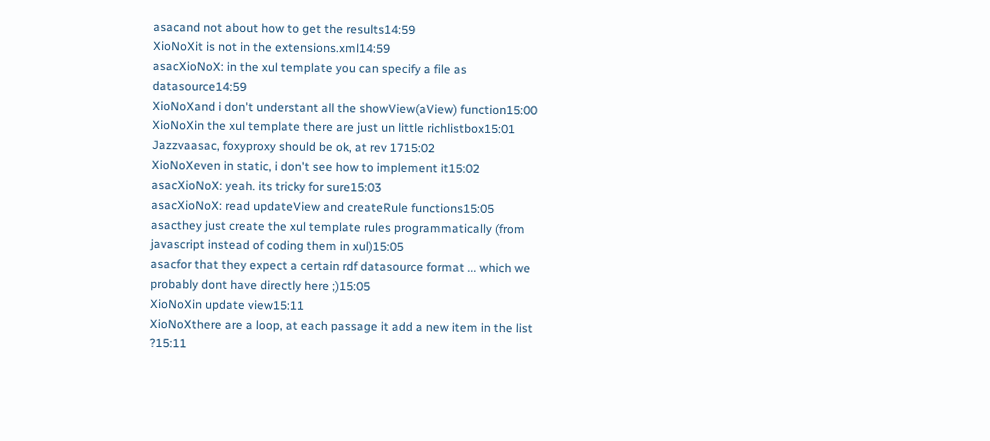asacand not about how to get the results14:59
XioNoXit is not in the extensions.xml14:59
asacXioNoX: in the xul template you can specify a file as datasource14:59
XioNoXand i don't understant all the showView(aView) function15:00
XioNoXin the xul template there are just un little richlistbox15:01
Jazzvaasac, foxyproxy should be ok, at rev 1715:02
XioNoXeven in static, i don't see how to implement it15:02
asacXioNoX: yeah. its tricky for sure15:03
asacXioNoX: read updateView and createRule functions15:05
asacthey just create the xul template rules programmatically (from javascript instead of coding them in xul)15:05
asacfor that they expect a certain rdf datasource format ... which we probably dont have directly here ;)15:05
XioNoXin update view15:11
XioNoXthere are a loop, at each passage it add a new item in the list ?15:11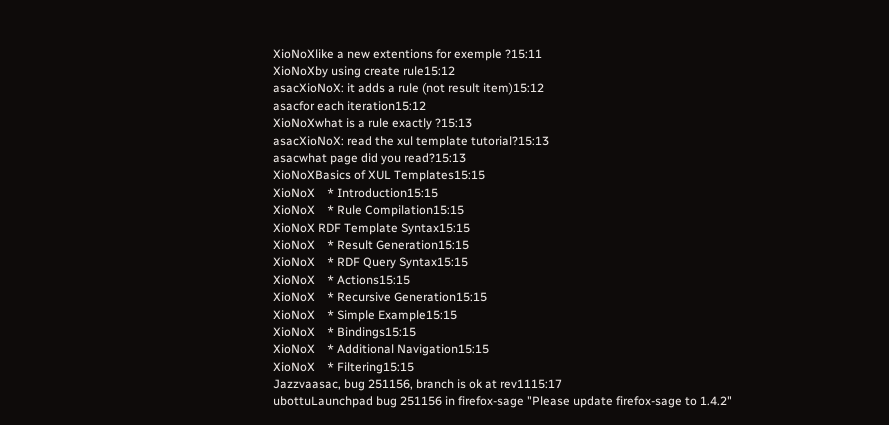XioNoXlike a new extentions for exemple ?15:11
XioNoXby using create rule15:12
asacXioNoX: it adds a rule (not result item)15:12
asacfor each iteration15:12
XioNoXwhat is a rule exactly ?15:13
asacXioNoX: read the xul template tutorial?15:13
asacwhat page did you read?15:13
XioNoXBasics of XUL Templates15:15
XioNoX    * Introduction15:15
XioNoX    * Rule Compilation15:15
XioNoX RDF Template Syntax15:15
XioNoX    * Result Generation15:15
XioNoX    * RDF Query Syntax15:15
XioNoX    * Actions15:15
XioNoX    * Recursive Generation15:15
XioNoX    * Simple Example15:15
XioNoX    * Bindings15:15
XioNoX    * Additional Navigation15:15
XioNoX    * Filtering15:15
Jazzvaasac, bug 251156, branch is ok at rev1115:17
ubottuLaunchpad bug 251156 in firefox-sage "Please update firefox-sage to 1.4.2"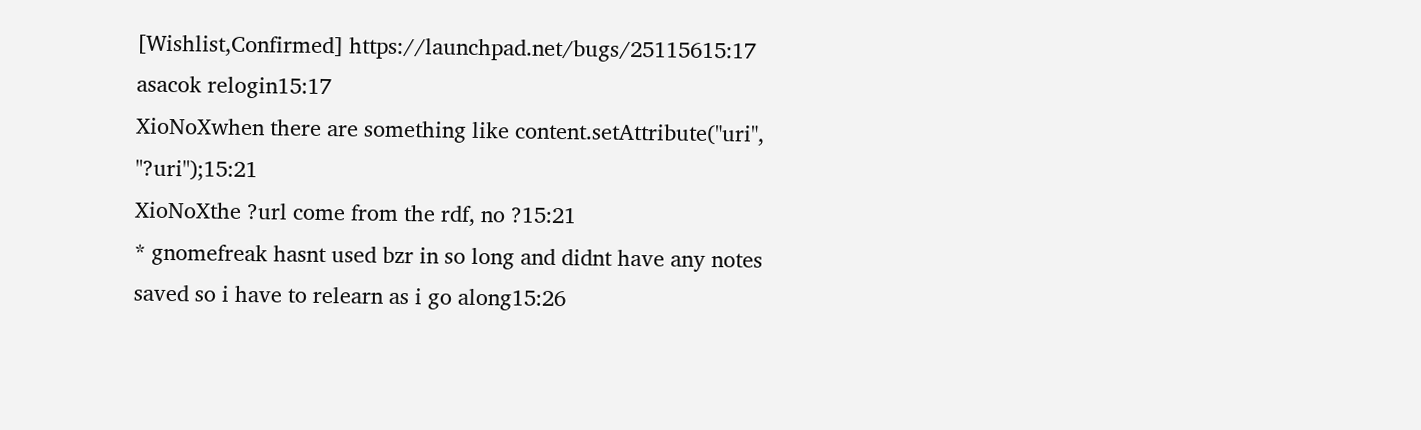[Wishlist,Confirmed] https://launchpad.net/bugs/25115615:17
asacok relogin15:17
XioNoXwhen there are something like content.setAttribute("uri", "?uri");15:21
XioNoXthe ?url come from the rdf, no ?15:21
* gnomefreak hasnt used bzr in so long and didnt have any notes saved so i have to relearn as i go along15:26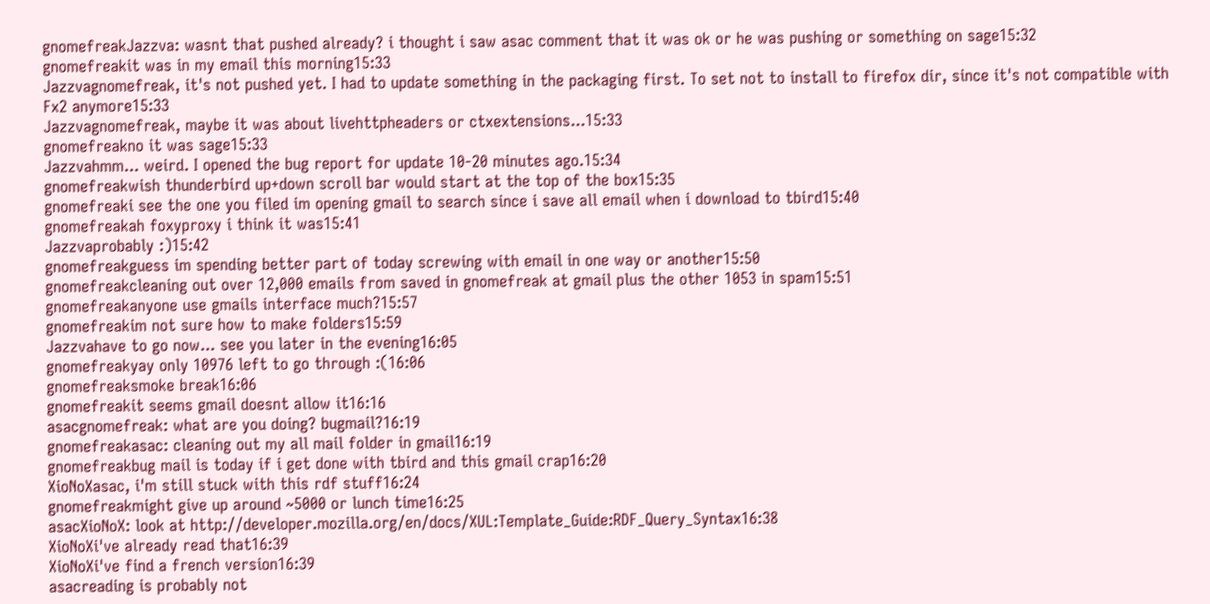gnomefreakJazzva: wasnt that pushed already? i thought i saw asac comment that it was ok or he was pushing or something on sage15:32
gnomefreakit was in my email this morning15:33
Jazzvagnomefreak, it's not pushed yet. I had to update something in the packaging first. To set not to install to firefox dir, since it's not compatible with Fx2 anymore15:33
Jazzvagnomefreak, maybe it was about livehttpheaders or ctxextensions...15:33
gnomefreakno it was sage15:33
Jazzvahmm... weird. I opened the bug report for update 10-20 minutes ago.15:34
gnomefreakwish thunderbird up+down scroll bar would start at the top of the box15:35
gnomefreaki see the one you filed im opening gmail to search since i save all email when i download to tbird15:40
gnomefreakah foxyproxy i think it was15:41
Jazzvaprobably :)15:42
gnomefreakguess im spending better part of today screwing with email in one way or another15:50
gnomefreakcleaning out over 12,000 emails from saved in gnomefreak at gmail plus the other 1053 in spam15:51
gnomefreakanyone use gmails interface much?15:57
gnomefreakim not sure how to make folders15:59
Jazzvahave to go now... see you later in the evening16:05
gnomefreakyay only 10976 left to go through :(16:06
gnomefreaksmoke break16:06
gnomefreakit seems gmail doesnt allow it16:16
asacgnomefreak: what are you doing? bugmail?16:19
gnomefreakasac: cleaning out my all mail folder in gmail16:19
gnomefreakbug mail is today if i get done with tbird and this gmail crap16:20
XioNoXasac, i'm still stuck with this rdf stuff16:24
gnomefreakmight give up around ~5000 or lunch time16:25
asacXioNoX: look at http://developer.mozilla.org/en/docs/XUL:Template_Guide:RDF_Query_Syntax16:38
XioNoXi've already read that16:39
XioNoXi've find a french version16:39
asacreading is probably not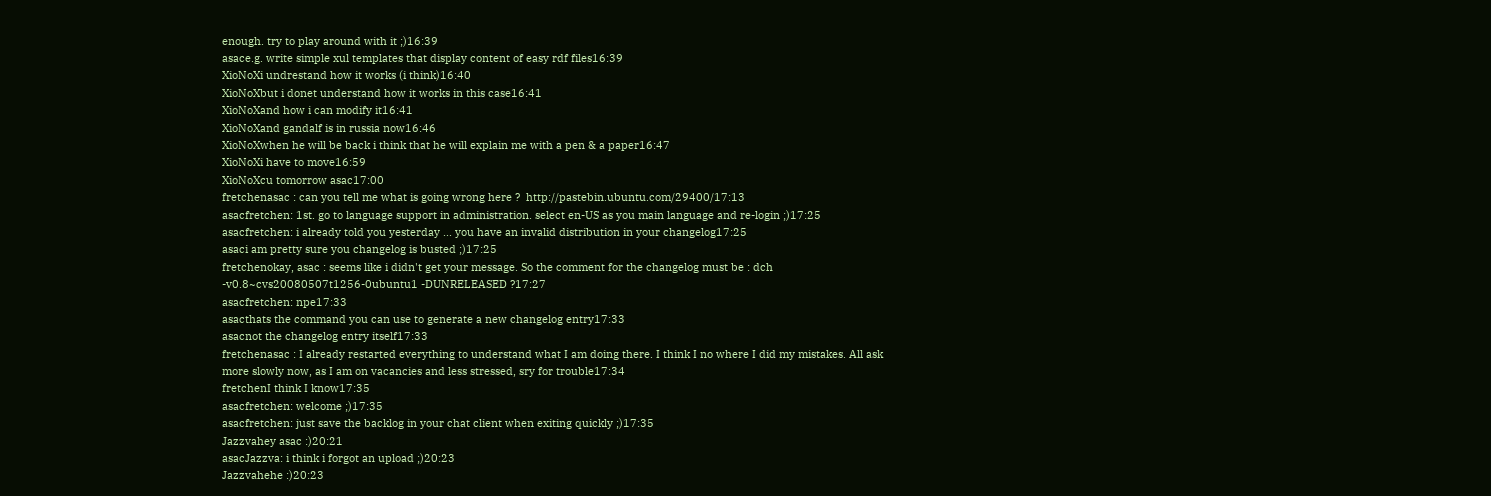enough. try to play around with it ;)16:39
asace.g. write simple xul templates that display content of easy rdf files16:39
XioNoXi undrestand how it works (i think)16:40
XioNoXbut i donet understand how it works in this case16:41
XioNoXand how i can modify it16:41
XioNoXand gandalf is in russia now16:46
XioNoXwhen he will be back i think that he will explain me with a pen & a paper16:47
XioNoXi have to move16:59
XioNoXcu tomorrow asac17:00
fretchenasac : can you tell me what is going wrong here ?  http://pastebin.ubuntu.com/29400/17:13
asacfretchen: 1st. go to language support in administration. select en-US as you main language and re-login ;)17:25
asacfretchen: i already told you yesterday ... you have an invalid distribution in your changelog17:25
asaci am pretty sure you changelog is busted ;)17:25
fretchenokay, asac : seems like i didn't get your message. So the comment for the changelog must be : dch -v0.8~cvs20080507t1256-0ubuntu1 -DUNRELEASED ?17:27
asacfretchen: npe17:33
asacthats the command you can use to generate a new changelog entry17:33
asacnot the changelog entry itself17:33
fretchenasac : I already restarted everything to understand what I am doing there. I think I no where I did my mistakes. All ask more slowly now, as I am on vacancies and less stressed, sry for trouble17:34
fretchenI think I know17:35
asacfretchen: welcome ;)17:35
asacfretchen: just save the backlog in your chat client when exiting quickly ;)17:35
Jazzvahey asac :)20:21
asacJazzva: i think i forgot an upload ;)20:23
Jazzvahehe :)20:23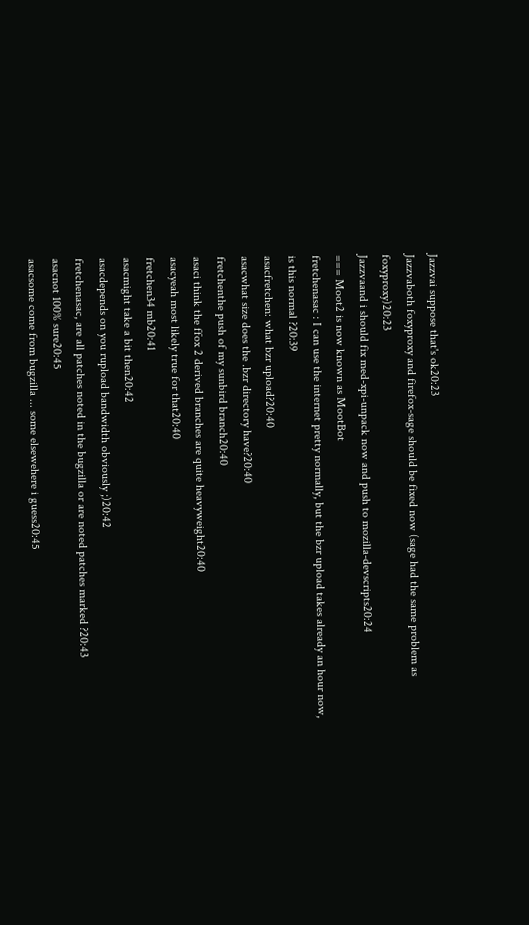Jazzvai suppose that's ok20:23
Jazzvaboth foxyproxy and firefox-sage should be fixed now (sage had the same problem as foxyproxy)20:23
Jazzvaand i should fix med-xpi-unpack now and push to mozilla-devscripts20:24
=== Moot2 is now known as MootBot
fretchenasac : I can use the internet pretty normally, but the bzr upload takes already an hour now, is this normal ?20:39
asacfretchen: what bzr upload?20:40
asacwhat size does the .bzr directory have?20:40
fretchenthe push of my sunbird branch20:40
asaci think the ffox 2 derived branches are quite heavyweight20:40
asacyeah most likely true for that20:40
fretchen34 mb20:41
asacmight take a bit then20:42
asacdepends on you rupload bandwidth obviously ;)20:42
fretchenasac, are all patches noted in the bugzilla or are noted patches marked ?20:43
asacnot 100% sure20:45
asacsome come from bugzilla ... some elsewehere i guess20:45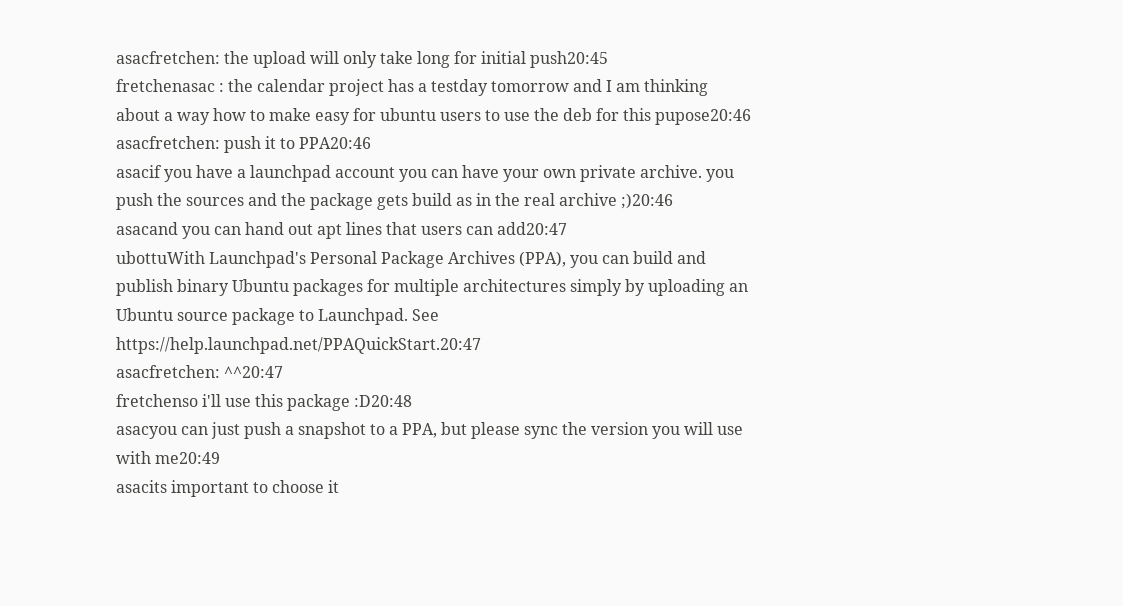asacfretchen: the upload will only take long for initial push20:45
fretchenasac : the calendar project has a testday tomorrow and I am thinking about a way how to make easy for ubuntu users to use the deb for this pupose20:46
asacfretchen: push it to PPA20:46
asacif you have a launchpad account you can have your own private archive. you push the sources and the package gets build as in the real archive ;)20:46
asacand you can hand out apt lines that users can add20:47
ubottuWith Launchpad's Personal Package Archives (PPA), you can build and publish binary Ubuntu packages for multiple architectures simply by uploading an Ubuntu source package to Launchpad. See https://help.launchpad.net/PPAQuickStart.20:47
asacfretchen: ^^20:47
fretchenso i'll use this package :D20:48
asacyou can just push a snapshot to a PPA, but please sync the version you will use with me20:49
asacits important to choose it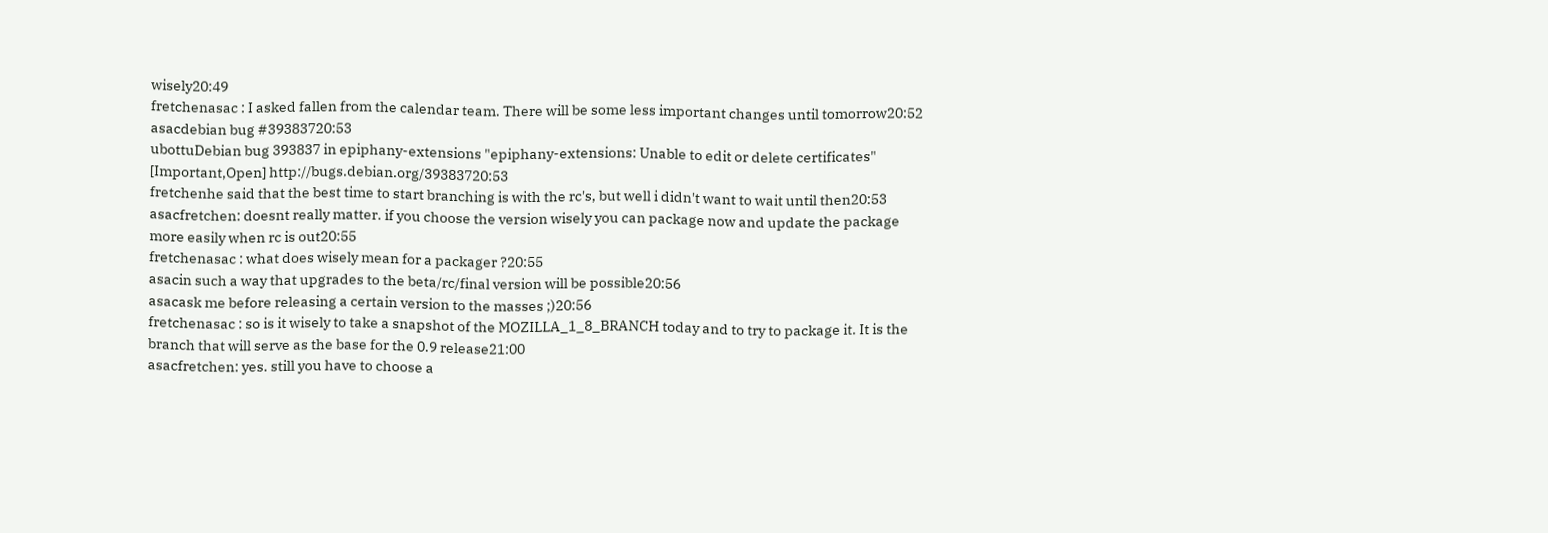wisely20:49
fretchenasac : I asked fallen from the calendar team. There will be some less important changes until tomorrow20:52
asacdebian bug #39383720:53
ubottuDebian bug 393837 in epiphany-extensions "epiphany-extensions: Unable to edit or delete certificates" [Important,Open] http://bugs.debian.org/39383720:53
fretchenhe said that the best time to start branching is with the rc's, but well i didn't want to wait until then20:53
asacfretchen: doesnt really matter. if you choose the version wisely you can package now and update the package more easily when rc is out20:55
fretchenasac : what does wisely mean for a packager ?20:55
asacin such a way that upgrades to the beta/rc/final version will be possible20:56
asacask me before releasing a certain version to the masses ;)20:56
fretchenasac : so is it wisely to take a snapshot of the MOZILLA_1_8_BRANCH today and to try to package it. It is the branch that will serve as the base for the 0.9 release21:00
asacfretchen: yes. still you have to choose a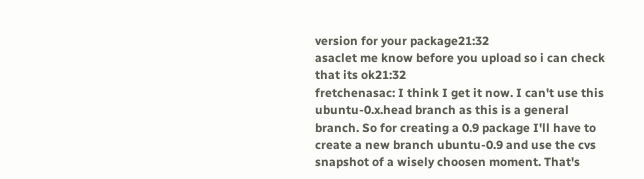version for your package21:32
asaclet me know before you upload so i can check that its ok21:32
fretchenasac: I think I get it now. I can't use this ubuntu-0.x.head branch as this is a general branch. So for creating a 0.9 package I'll have to create a new branch ubuntu-0.9 and use the cvs snapshot of a wisely choosen moment. That's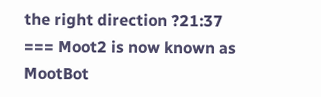the right direction ?21:37
=== Moot2 is now known as MootBot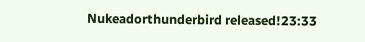Nukeadorthunderbird released!23:33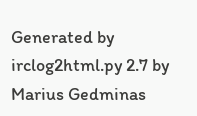Generated by irclog2html.py 2.7 by Marius Gedminas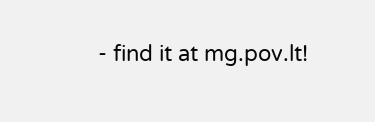- find it at mg.pov.lt!